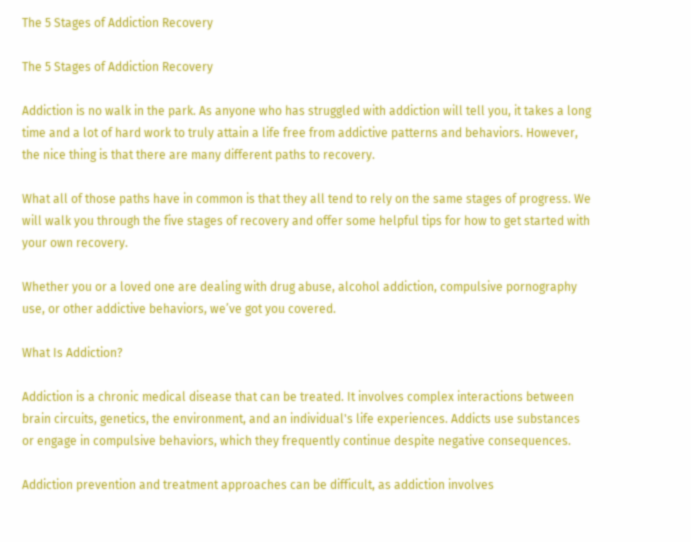The 5 Stages of Addiction Recovery

The 5 Stages of Addiction Recovery

Addiction is no walk in the park. As anyone who has struggled with addiction will tell you, it takes a long time and a lot of hard work to truly attain a life free from addictive patterns and behaviors. However, the nice thing is that there are many different paths to recovery.

What all of those paths have in common is that they all tend to rely on the same stages of progress. We will walk you through the five stages of recovery and offer some helpful tips for how to get started with your own recovery.

Whether you or a loved one are dealing with drug abuse, alcohol addiction, compulsive pornography use, or other addictive behaviors, we’ve got you covered.

What Is Addiction?

Addiction is a chronic medical disease that can be treated. It involves complex interactions between brain circuits, genetics, the environment, and an individual's life experiences. Addicts use substances or engage in compulsive behaviors, which they frequently continue despite negative consequences.

Addiction prevention and treatment approaches can be difficult, as addiction involves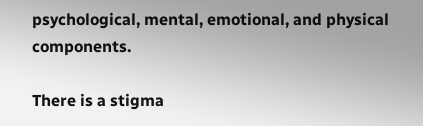psychological, mental, emotional, and physical components.

There is a stigma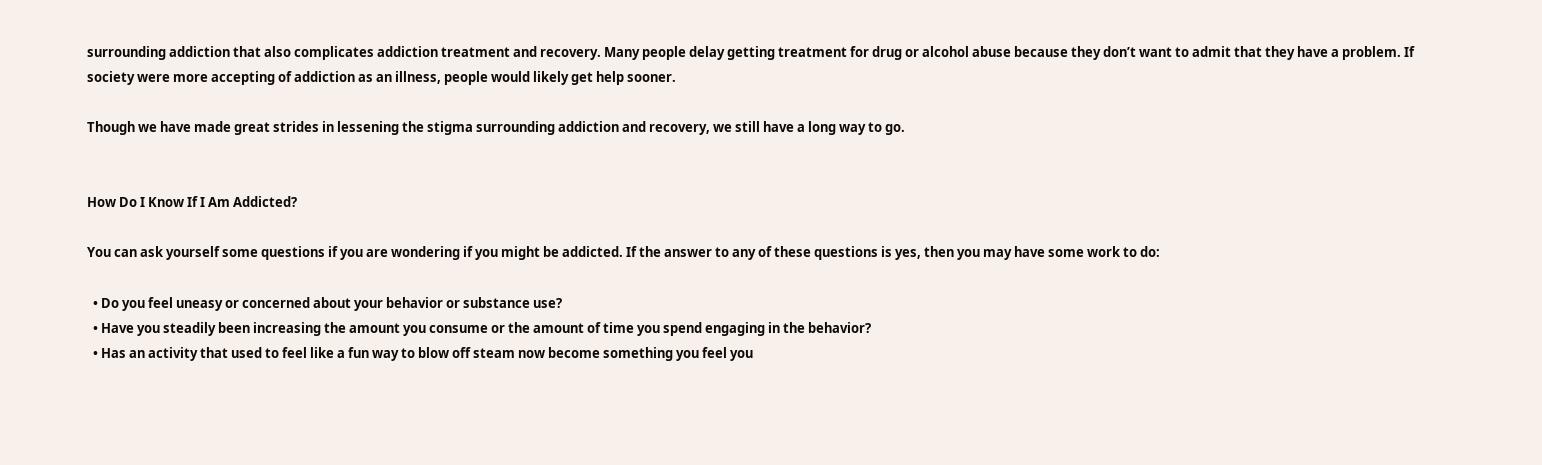surrounding addiction that also complicates addiction treatment and recovery. Many people delay getting treatment for drug or alcohol abuse because they don’t want to admit that they have a problem. If society were more accepting of addiction as an illness, people would likely get help sooner.

Though we have made great strides in lessening the stigma surrounding addiction and recovery, we still have a long way to go.


How Do I Know If I Am Addicted?

You can ask yourself some questions if you are wondering if you might be addicted. If the answer to any of these questions is yes, then you may have some work to do:

  • Do you feel uneasy or concerned about your behavior or substance use?
  • Have you steadily been increasing the amount you consume or the amount of time you spend engaging in the behavior?
  • Has an activity that used to feel like a fun way to blow off steam now become something you feel you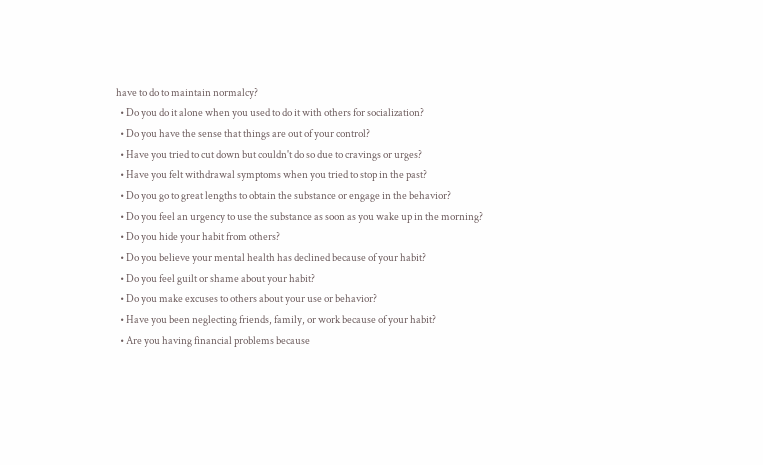have to do to maintain normalcy?
  • Do you do it alone when you used to do it with others for socialization?
  • Do you have the sense that things are out of your control?
  • Have you tried to cut down but couldn't do so due to cravings or urges?
  • Have you felt withdrawal symptoms when you tried to stop in the past?
  • Do you go to great lengths to obtain the substance or engage in the behavior?
  • Do you feel an urgency to use the substance as soon as you wake up in the morning?
  • Do you hide your habit from others?
  • Do you believe your mental health has declined because of your habit?
  • Do you feel guilt or shame about your habit?
  • Do you make excuses to others about your use or behavior?
  • Have you been neglecting friends, family, or work because of your habit?
  • Are you having financial problems because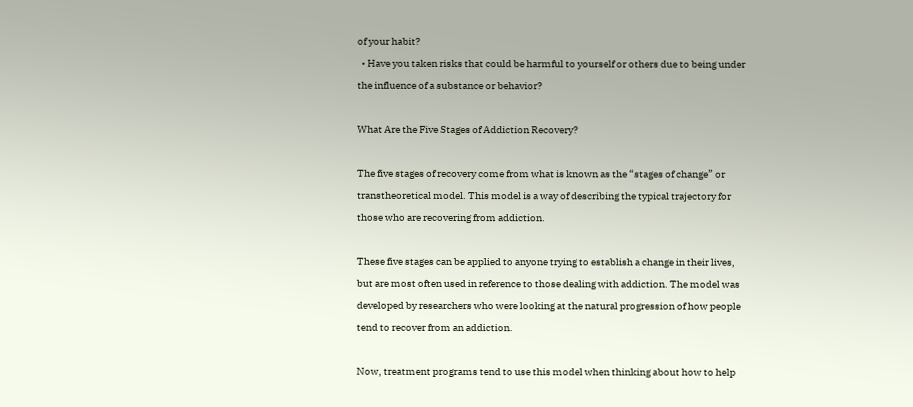of your habit?
  • Have you taken risks that could be harmful to yourself or others due to being under the influence of a substance or behavior?

What Are the Five Stages of Addiction Recovery?

The five stages of recovery come from what is known as the “stages of change” or transtheoretical model. This model is a way of describing the typical trajectory for those who are recovering from addiction.

These five stages can be applied to anyone trying to establish a change in their lives, but are most often used in reference to those dealing with addiction. The model was developed by researchers who were looking at the natural progression of how people tend to recover from an addiction.

Now, treatment programs tend to use this model when thinking about how to help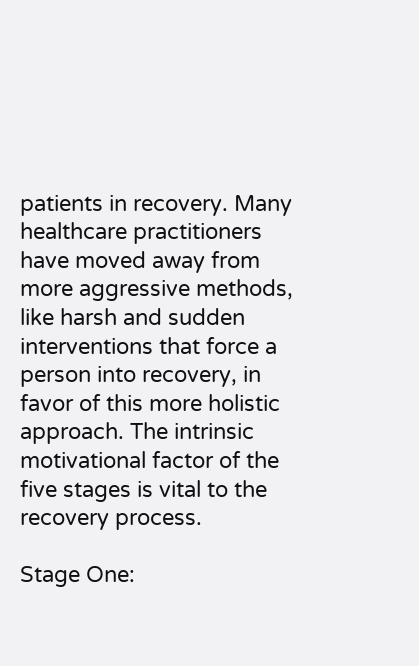patients in recovery. Many healthcare practitioners have moved away from more aggressive methods, like harsh and sudden interventions that force a person into recovery, in favor of this more holistic approach. The intrinsic motivational factor of the five stages is vital to the recovery process.

Stage One: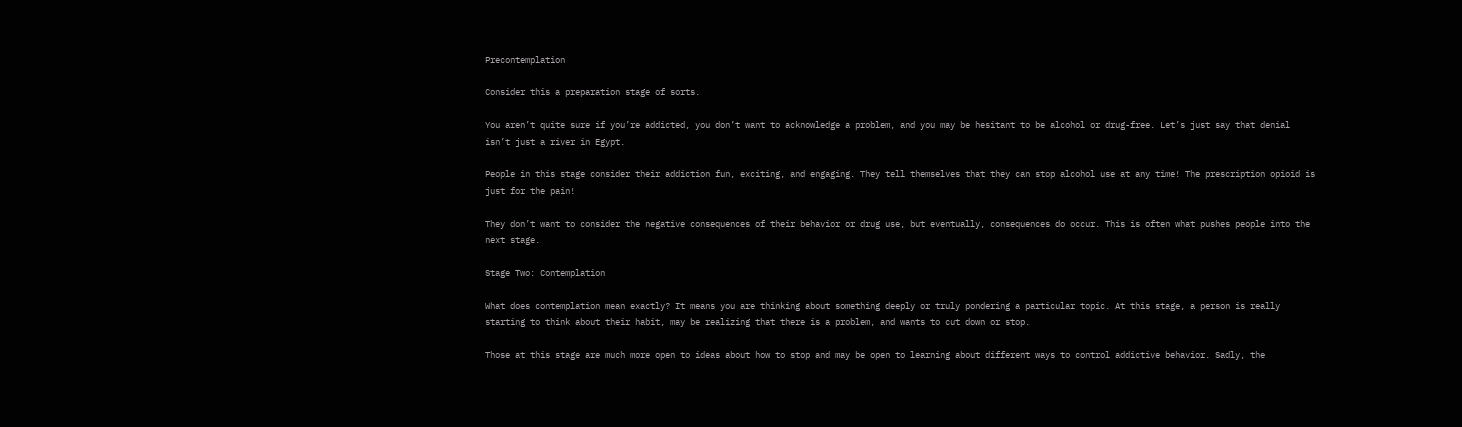Precontemplation

Consider this a preparation stage of sorts.

You aren’t quite sure if you’re addicted, you don’t want to acknowledge a problem, and you may be hesitant to be alcohol or drug-free. Let’s just say that denial isn’t just a river in Egypt.

People in this stage consider their addiction fun, exciting, and engaging. They tell themselves that they can stop alcohol use at any time! The prescription opioid is just for the pain!

They don’t want to consider the negative consequences of their behavior or drug use, but eventually, consequences do occur. This is often what pushes people into the next stage.

Stage Two: Contemplation

What does contemplation mean exactly? It means you are thinking about something deeply or truly pondering a particular topic. At this stage, a person is really starting to think about their habit, may be realizing that there is a problem, and wants to cut down or stop.

Those at this stage are much more open to ideas about how to stop and may be open to learning about different ways to control addictive behavior. Sadly, the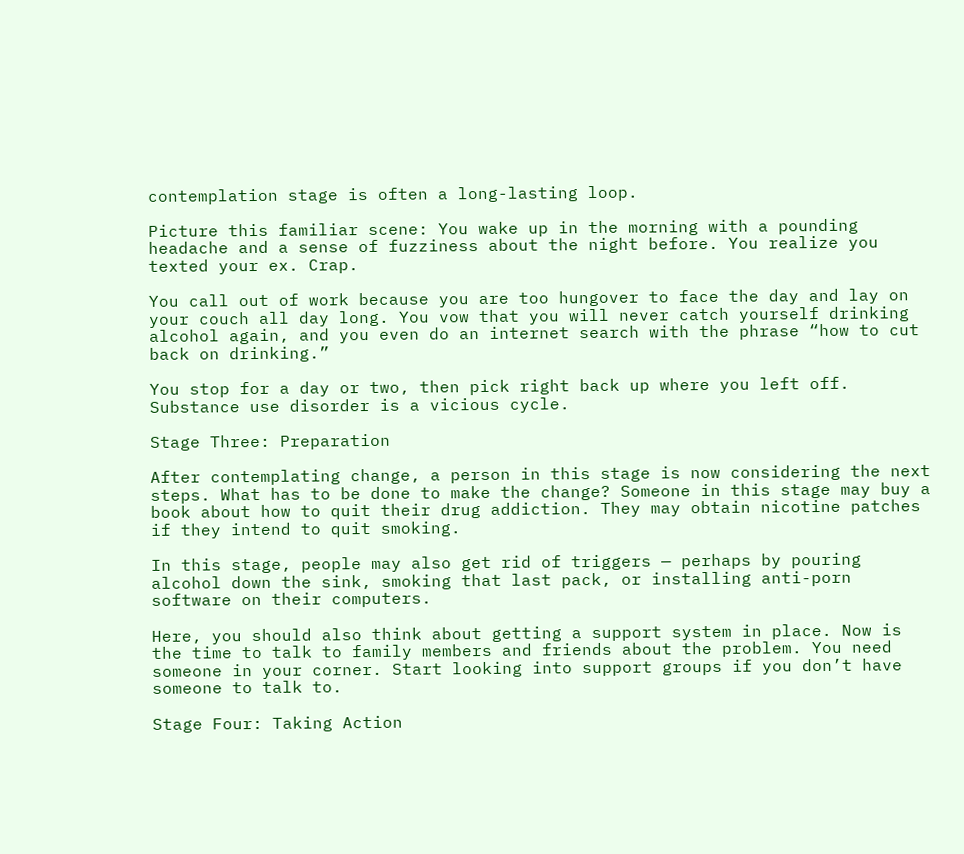contemplation stage is often a long-lasting loop.

Picture this familiar scene: You wake up in the morning with a pounding headache and a sense of fuzziness about the night before. You realize you texted your ex. Crap.

You call out of work because you are too hungover to face the day and lay on your couch all day long. You vow that you will never catch yourself drinking alcohol again, and you even do an internet search with the phrase “how to cut back on drinking.”

You stop for a day or two, then pick right back up where you left off. Substance use disorder is a vicious cycle.

Stage Three: Preparation

After contemplating change, a person in this stage is now considering the next steps. What has to be done to make the change? Someone in this stage may buy a book about how to quit their drug addiction. They may obtain nicotine patches if they intend to quit smoking.

In this stage, people may also get rid of triggers — perhaps by pouring alcohol down the sink, smoking that last pack, or installing anti-porn software on their computers.

Here, you should also think about getting a support system in place. Now is the time to talk to family members and friends about the problem. You need someone in your corner. Start looking into support groups if you don’t have someone to talk to.

Stage Four: Taking Action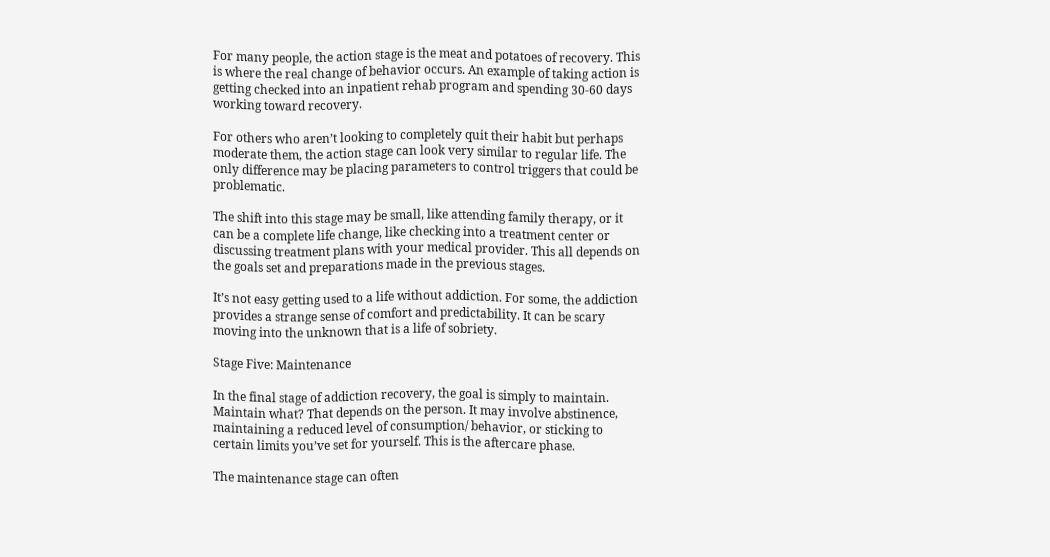For many people, the action stage is the meat and potatoes of recovery. This is where the real change of behavior occurs. An example of taking action is getting checked into an inpatient rehab program and spending 30-60 days working toward recovery.

For others who aren’t looking to completely quit their habit but perhaps moderate them, the action stage can look very similar to regular life. The only difference may be placing parameters to control triggers that could be problematic.

The shift into this stage may be small, like attending family therapy, or it can be a complete life change, like checking into a treatment center or discussing treatment plans with your medical provider. This all depends on the goals set and preparations made in the previous stages.

It’s not easy getting used to a life without addiction. For some, the addiction provides a strange sense of comfort and predictability. It can be scary moving into the unknown that is a life of sobriety.

Stage Five: Maintenance

In the final stage of addiction recovery, the goal is simply to maintain. Maintain what? That depends on the person. It may involve abstinence, maintaining a reduced level of consumption/ behavior, or sticking to certain limits you’ve set for yourself. This is the aftercare phase.

The maintenance stage can often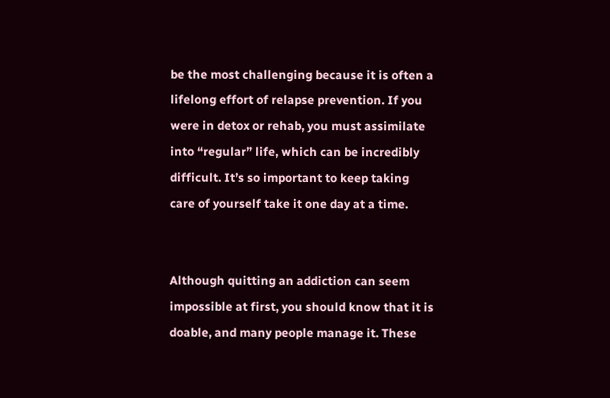be the most challenging because it is often a lifelong effort of relapse prevention. If you were in detox or rehab, you must assimilate into “regular” life, which can be incredibly difficult. It’s so important to keep taking care of yourself take it one day at a time.


Although quitting an addiction can seem impossible at first, you should know that it is doable, and many people manage it. These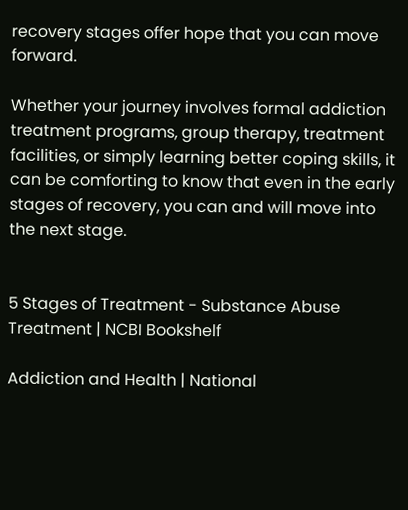recovery stages offer hope that you can move forward.

Whether your journey involves formal addiction treatment programs, group therapy, treatment facilities, or simply learning better coping skills, it can be comforting to know that even in the early stages of recovery, you can and will move into the next stage.


5 Stages of Treatment - Substance Abuse Treatment | NCBI Bookshelf

Addiction and Health | National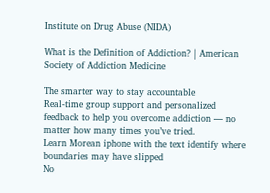Institute on Drug Abuse (NIDA)

What is the Definition of Addiction? | American Society of Addiction Medicine

The smarter way to stay accountable
Real-time group support and personalized feedback to help you overcome addiction — no matter how many times you’ve tried.
Learn Morean iphone with the text identify where boundaries may have slipped
No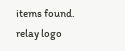items found.
relay logo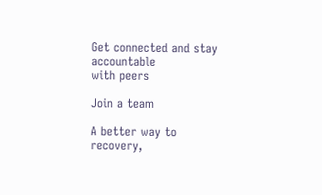Get connected and stay accountable
with peers

Join a team

A better way to recovery,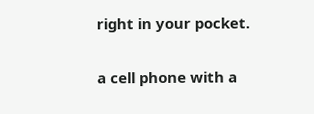right in your pocket.

a cell phone with a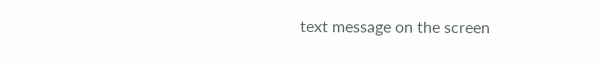text message on the screen